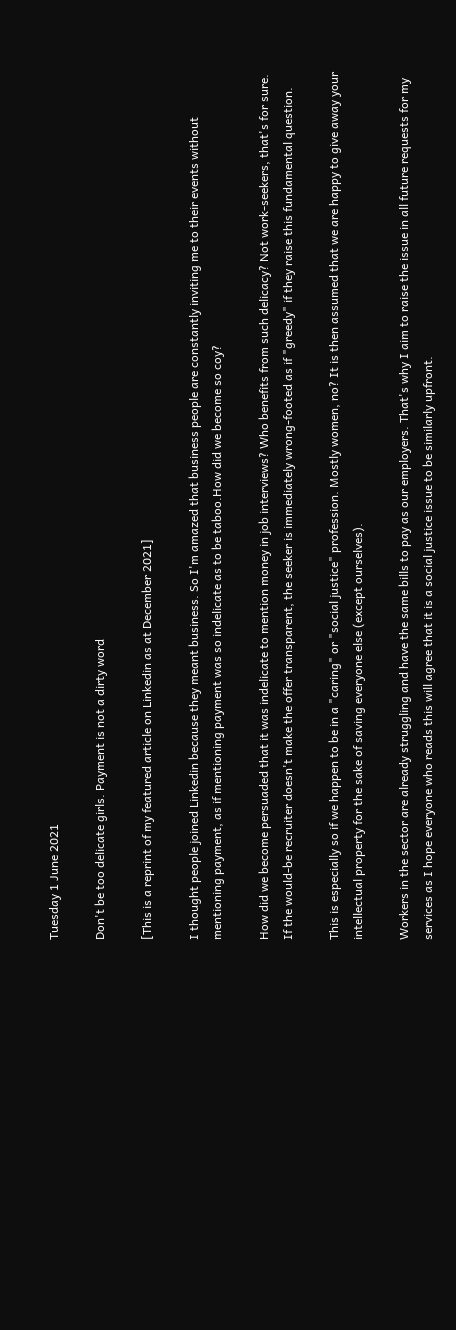Tuesday 1 June 2021

Don't be too delicate girls. Payment is not a dirty word

[This is a reprint of my featured article on Linkedin as at December 2021]

I thought people joined Linkedin because they meant business. So I'm amazed that business people are constantly inviting me to their events without mentioning payment, as if mentioning payment was so indelicate as to be taboo.How did we become so coy?

How did we become persuaded that it was indelicate to mention money in job interviews? Who benefits from such delicacy? Not work-seekers, that's for sure. If the would-be recruiter doesn't make the offer transparent, the seeker is immediately wrong-footed as if "greedy" if they raise this fundamental question.

This is especially so if we happen to be in a "caring" or "social justice" profession. Mostly women, no? It is then assumed that we are happy to give away your intellectual property for the sake of saving everyone else (except ourselves).

Workers in the sector are already struggling and have the same bills to pay as our employers. That's why I aim to raise the issue in all future requests for my services as I hope everyone who reads this will agree that it is a social justice issue to be similarly upfront.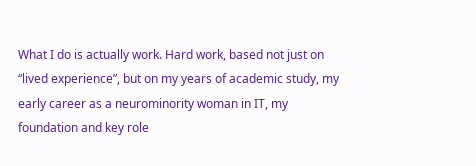What I do is actually work. Hard work, based not just on “lived experience”, but on my years of academic study, my early career as a neurominority woman in IT, my foundation and key role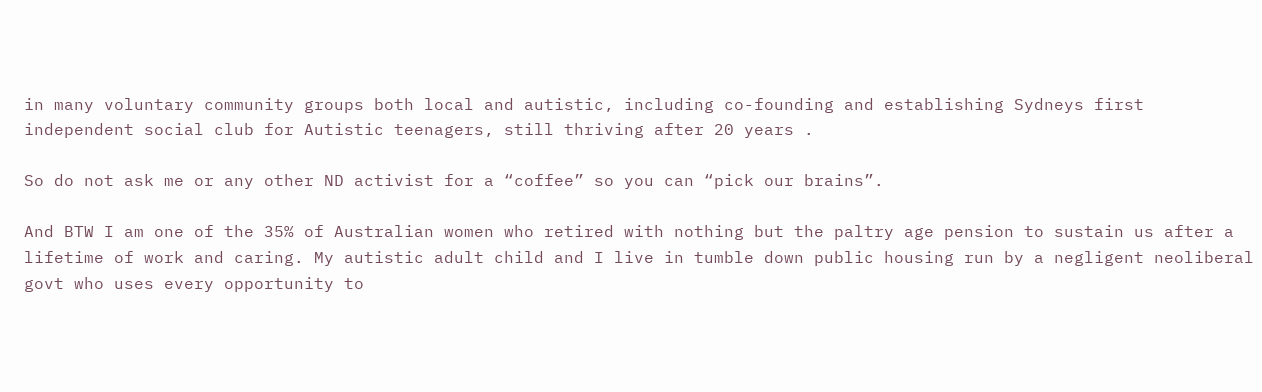in many voluntary community groups both local and autistic, including co-founding and establishing Sydneys first independent social club for Autistic teenagers, still thriving after 20 years .

So do not ask me or any other ND activist for a “coffee” so you can “pick our brains”.

And BTW I am one of the 35% of Australian women who retired with nothing but the paltry age pension to sustain us after a lifetime of work and caring. My autistic adult child and I live in tumble down public housing run by a negligent neoliberal govt who uses every opportunity to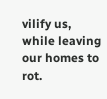vilify us, while leaving our homes to rot.